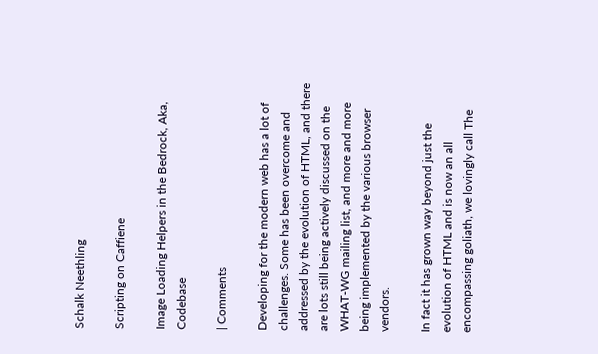Schalk Neethling

Scripting on Caffiene

Image Loading Helpers in the Bedrock, Aka, Codebase

| Comments

Developing for the modern web has a lot of challenges. Some has been overcome and addressed by the evolution of HTML, and there are lots still being actively discussed on the WHAT-WG mailing list, and more and more being implemented by the various browser vendors.

In fact it has grown way beyond just the evolution of HTML and is now an all encompassing goliath, we lovingly call The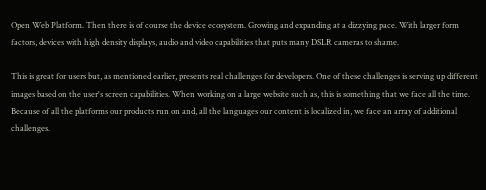Open Web Platform. Then there is of course the device ecosystem. Growing and expanding at a dizzying pace. With larger form factors, devices with high density displays, audio and video capabilities that puts many DSLR cameras to shame.

This is great for users but, as mentioned earlier, presents real challenges for developers. One of these challenges is serving up different images based on the user's screen capabilities. When working on a large website such as, this is something that we face all the time. Because of all the platforms our products run on and, all the languages our content is localized in, we face an array of additional challenges.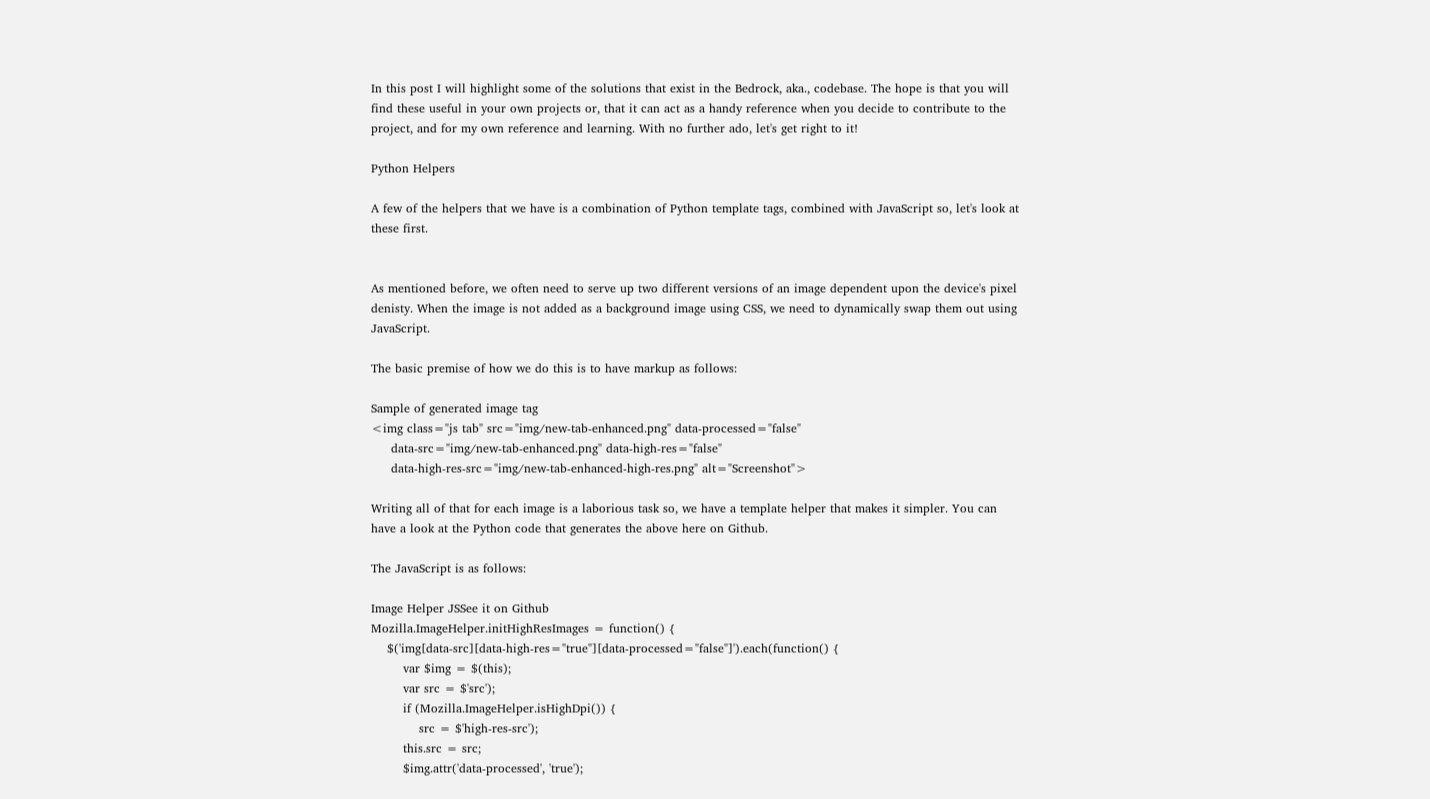In this post I will highlight some of the solutions that exist in the Bedrock, aka., codebase. The hope is that you will find these useful in your own projects or, that it can act as a handy reference when you decide to contribute to the project, and for my own reference and learning. With no further ado, let's get right to it!

Python Helpers

A few of the helpers that we have is a combination of Python template tags, combined with JavaScript so, let's look at these first.


As mentioned before, we often need to serve up two different versions of an image dependent upon the device's pixel denisty. When the image is not added as a background image using CSS, we need to dynamically swap them out using JavaScript.

The basic premise of how we do this is to have markup as follows:

Sample of generated image tag
<img class="js tab" src="img/new-tab-enhanced.png" data-processed="false"
     data-src="img/new-tab-enhanced.png" data-high-res="false"
     data-high-res-src="img/new-tab-enhanced-high-res.png" alt="Screenshot">

Writing all of that for each image is a laborious task so, we have a template helper that makes it simpler. You can have a look at the Python code that generates the above here on Github.

The JavaScript is as follows:

Image Helper JSSee it on Github
Mozilla.ImageHelper.initHighResImages = function() {
    $('img[data-src][data-high-res="true"][data-processed="false"]').each(function() {
        var $img = $(this);
        var src = $'src');
        if (Mozilla.ImageHelper.isHighDpi()) {
            src = $'high-res-src');
        this.src = src;
        $img.attr('data-processed', 'true');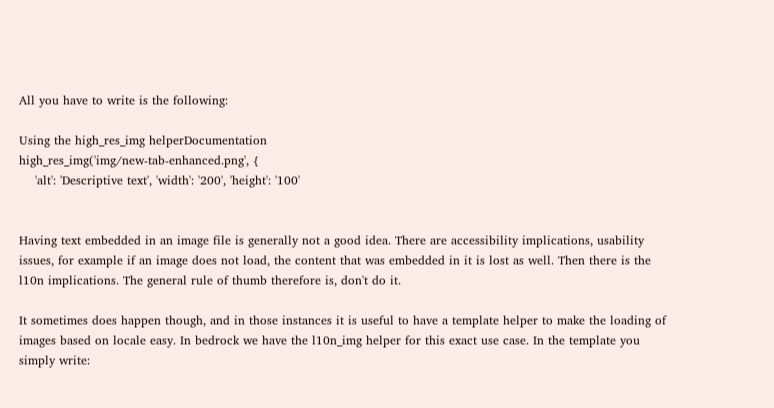All you have to write is the following:

Using the high_res_img helperDocumentation
high_res_img('img/new-tab-enhanced.png', {
    'alt': 'Descriptive text', 'width': '200', 'height': '100'


Having text embedded in an image file is generally not a good idea. There are accessibility implications, usability issues, for example if an image does not load, the content that was embedded in it is lost as well. Then there is the l10n implications. The general rule of thumb therefore is, don't do it.

It sometimes does happen though, and in those instances it is useful to have a template helper to make the loading of images based on locale easy. In bedrock we have the l10n_img helper for this exact use case. In the template you simply write: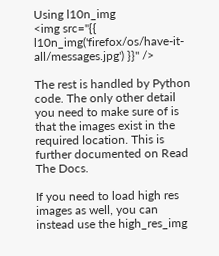Using l10n_img
<img src="{{ l10n_img('firefox/os/have-it-all/messages.jpg') }}" />

The rest is handled by Python code. The only other detail you need to make sure of is that the images exist in the required location. This is further documented on Read The Docs.

If you need to load high res images as well, you can instead use the high_res_img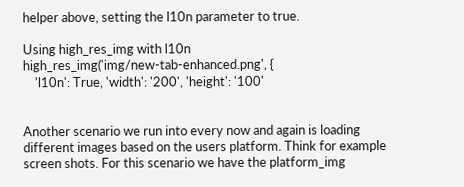helper above, setting the l10n parameter to true.

Using high_res_img with l10n
high_res_img('img/new-tab-enhanced.png', {
    'l10n': True, 'width': '200', 'height': '100'


Another scenario we run into every now and again is loading different images based on the users platform. Think for example screen shots. For this scenario we have the platform_img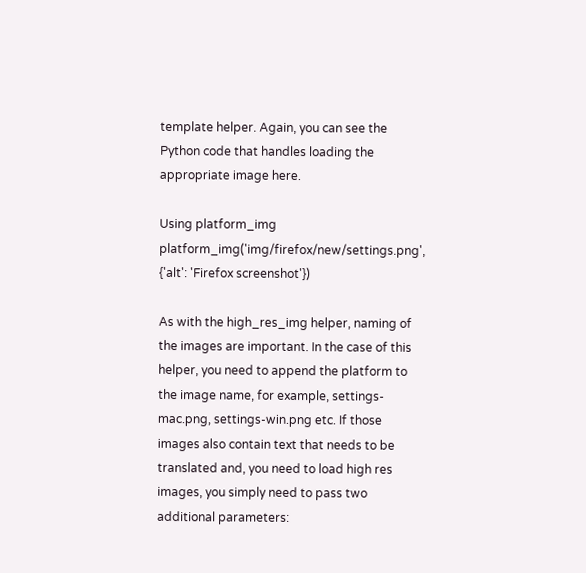template helper. Again, you can see the Python code that handles loading the appropriate image here.

Using platform_img
platform_img('img/firefox/new/settings.png', {'alt': 'Firefox screenshot'})

As with the high_res_img helper, naming of the images are important. In the case of this helper, you need to append the platform to the image name, for example, settings-mac.png, settings-win.png etc. If those images also contain text that needs to be translated and, you need to load high res images, you simply need to pass two additional parameters: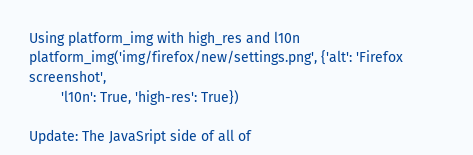Using platform_img with high_res and l10n
platform_img('img/firefox/new/settings.png', {'alt': 'Firefox screenshot',
        'l10n': True, 'high-res': True})

Update: The JavaSript side of all of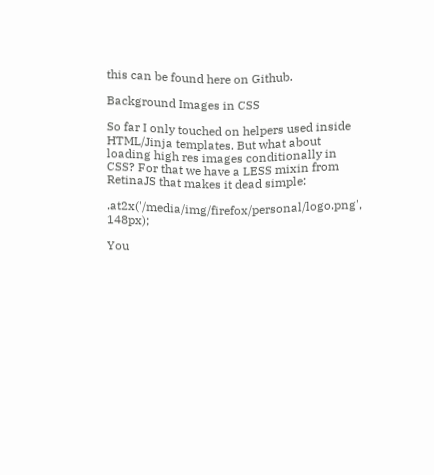this can be found here on Github.

Background Images in CSS

So far I only touched on helpers used inside HTML/Jinja templates. But what about loading high res images conditionally in CSS? For that we have a LESS mixin from RetinaJS that makes it dead simple:

.at2x('/media/img/firefox/personal/logo.png', 148px);

You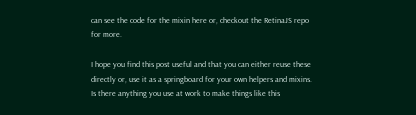can see the code for the mixin here or, checkout the RetinaJS repo for more.

I hope you find this post useful and that you can either reuse these directly or, use it as a springboard for your own helpers and mixins. Is there anything you use at work to make things like this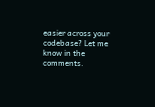easier across your codebase? Let me know in the comments.